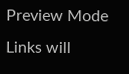Preview Mode Links will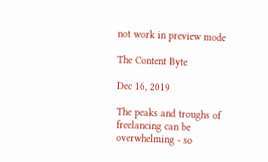not work in preview mode

The Content Byte

Dec 16, 2019

The peaks and troughs of freelancing can be overwhelming - so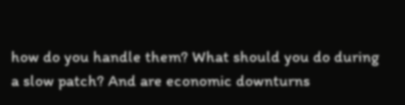how do you handle them? What should you do during a slow patch? And are economic downturns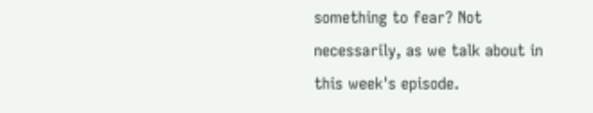something to fear? Not necessarily, as we talk about in this week's episode.